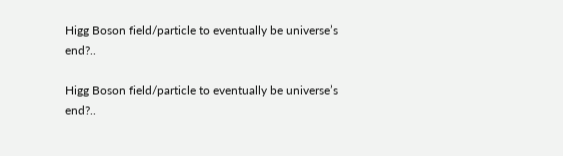Higg Boson field/particle to eventually be universe’s end?..

Higg Boson field/particle to eventually be universe’s end?..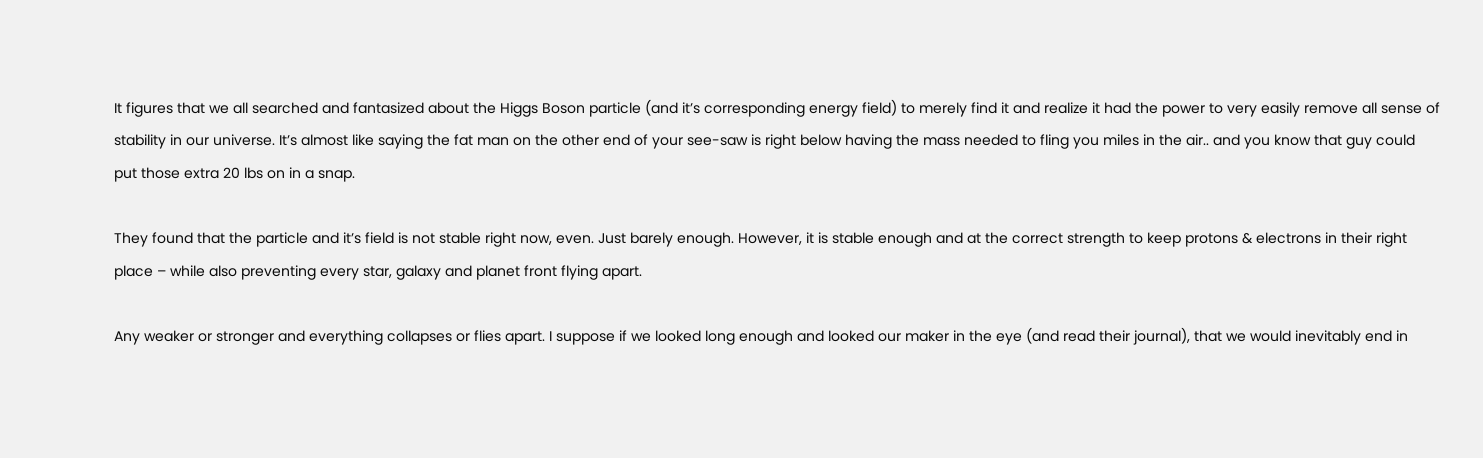It figures that we all searched and fantasized about the Higgs Boson particle (and it’s corresponding energy field) to merely find it and realize it had the power to very easily remove all sense of stability in our universe. It’s almost like saying the fat man on the other end of your see-saw is right below having the mass needed to fling you miles in the air.. and you know that guy could put those extra 20 lbs on in a snap.

They found that the particle and it’s field is not stable right now, even. Just barely enough. However, it is stable enough and at the correct strength to keep protons & electrons in their right place – while also preventing every star, galaxy and planet front flying apart.

Any weaker or stronger and everything collapses or flies apart. I suppose if we looked long enough and looked our maker in the eye (and read their journal), that we would inevitably end in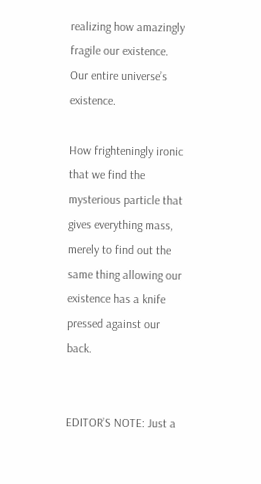realizing how amazingly fragile our existence. Our entire universe’s existence.

How frighteningly ironic that we find the mysterious particle that gives everything mass, merely to find out the same thing allowing our existence has a knife pressed against our back.


EDITOR’S NOTE: Just a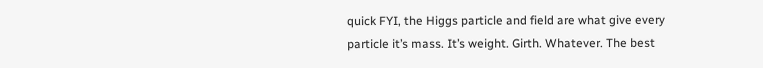quick FYI, the Higgs particle and field are what give every particle it’s mass. It’s weight. Girth. Whatever. The best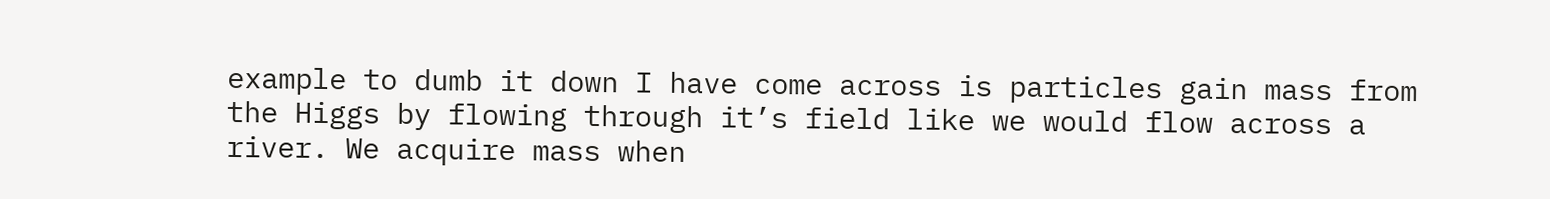example to dumb it down I have come across is particles gain mass from the Higgs by flowing through it’s field like we would flow across a river. We acquire mass when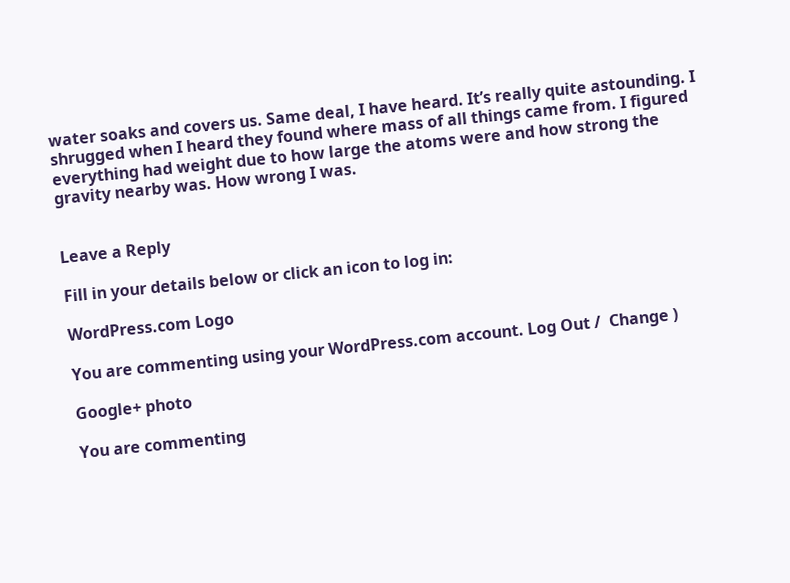water soaks and covers us. Same deal, I have heard. It’s really quite astounding. I shrugged when I heard they found where mass of all things came from. I figured everything had weight due to how large the atoms were and how strong the gravity nearby was. How wrong I was.


Leave a Reply

Fill in your details below or click an icon to log in:

WordPress.com Logo

You are commenting using your WordPress.com account. Log Out /  Change )

Google+ photo

You are commenting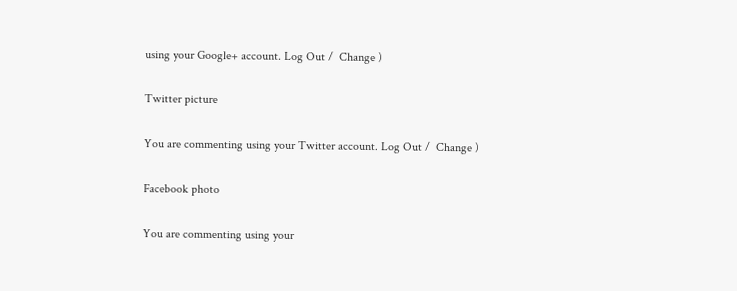using your Google+ account. Log Out /  Change )

Twitter picture

You are commenting using your Twitter account. Log Out /  Change )

Facebook photo

You are commenting using your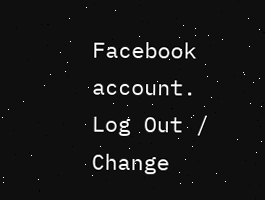Facebook account. Log Out /  Change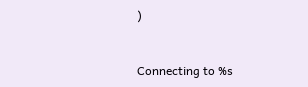)


Connecting to %s